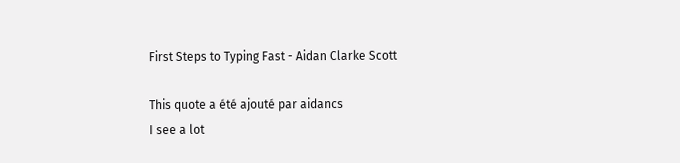First Steps to Typing Fast - Aidan Clarke Scott

This quote a été ajouté par aidancs
I see a lot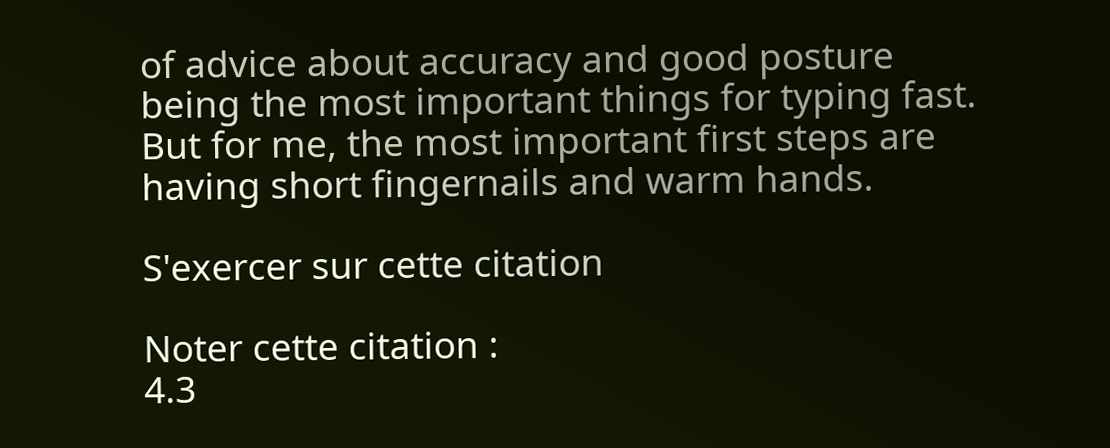of advice about accuracy and good posture being the most important things for typing fast. But for me, the most important first steps are having short fingernails and warm hands.

S'exercer sur cette citation

Noter cette citation :
4.3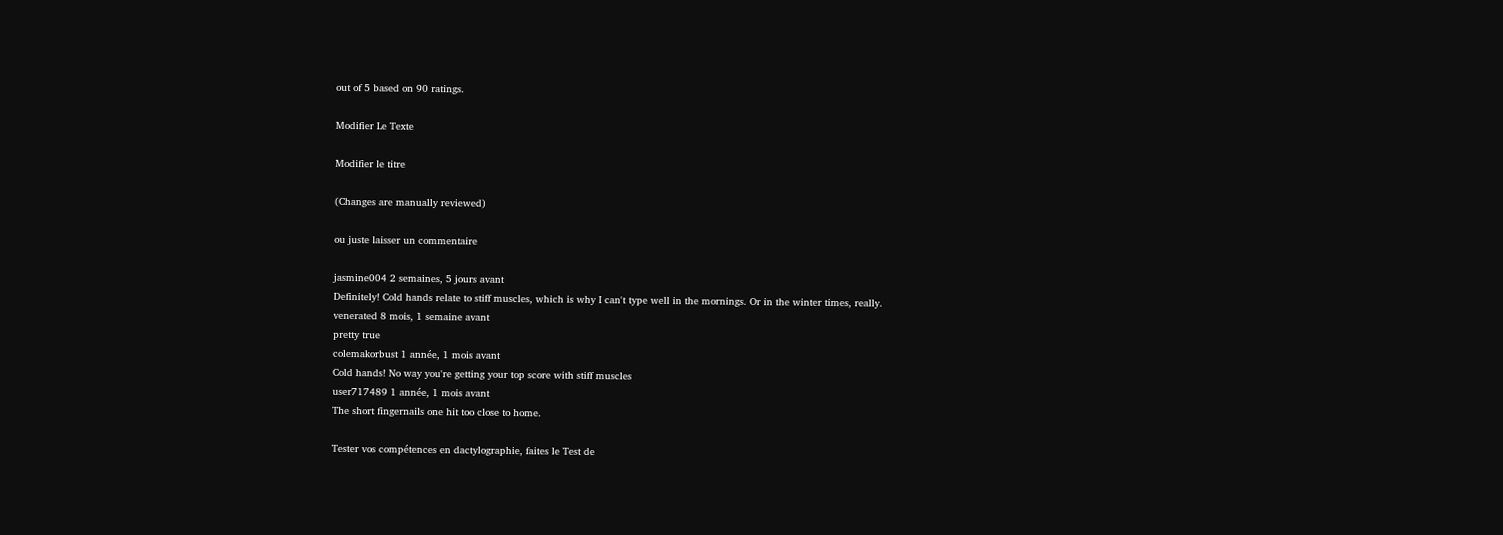out of 5 based on 90 ratings.

Modifier Le Texte

Modifier le titre

(Changes are manually reviewed)

ou juste laisser un commentaire

jasmine004 2 semaines, 5 jours avant
Definitely! Cold hands relate to stiff muscles, which is why I can't type well in the mornings. Or in the winter times, really.
venerated 8 mois, 1 semaine avant
pretty true
colemakorbust 1 année, 1 mois avant
Cold hands! No way you're getting your top score with stiff muscles
user717489 1 année, 1 mois avant
The short fingernails one hit too close to home.

Tester vos compétences en dactylographie, faites le Test de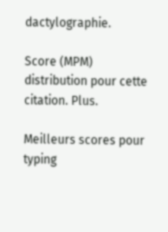dactylographie.

Score (MPM) distribution pour cette citation. Plus.

Meilleurs scores pour typing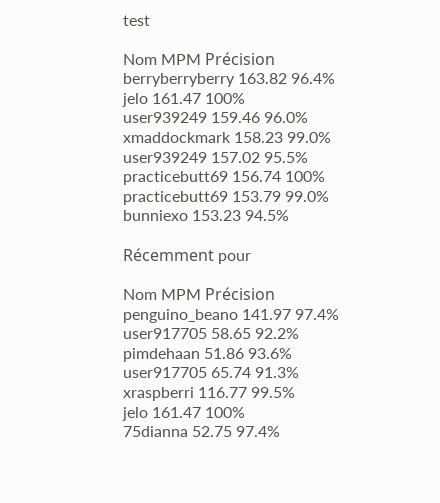test

Nom MPM Précision
berryberryberry 163.82 96.4%
jelo 161.47 100%
user939249 159.46 96.0%
xmaddockmark 158.23 99.0%
user939249 157.02 95.5%
practicebutt69 156.74 100%
practicebutt69 153.79 99.0%
bunniexo 153.23 94.5%

Récemment pour

Nom MPM Précision
penguino_beano 141.97 97.4%
user917705 58.65 92.2%
pimdehaan 51.86 93.6%
user917705 65.74 91.3%
xraspberri 116.77 99.5%
jelo 161.47 100%
75dianna 52.75 97.4%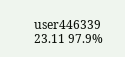user446339 23.11 97.9%